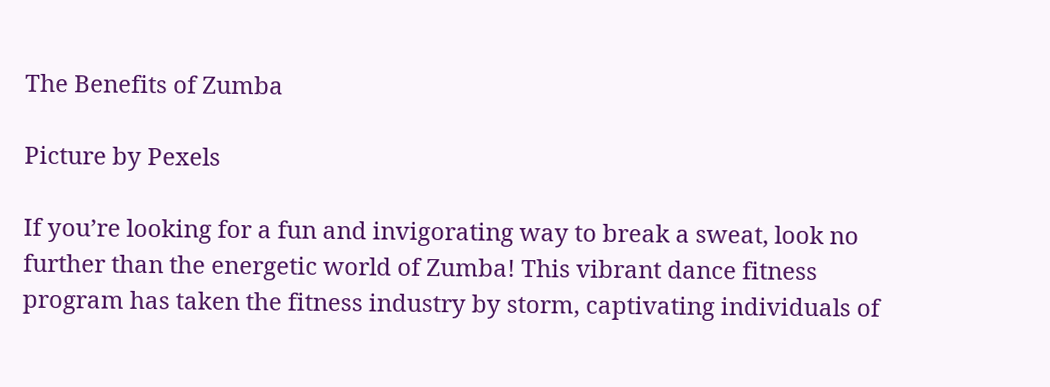The Benefits of Zumba

Picture by Pexels

If you’re looking for a fun and invigorating way to break a sweat, look no further than the energetic world of Zumba! This vibrant dance fitness program has taken the fitness industry by storm, captivating individuals of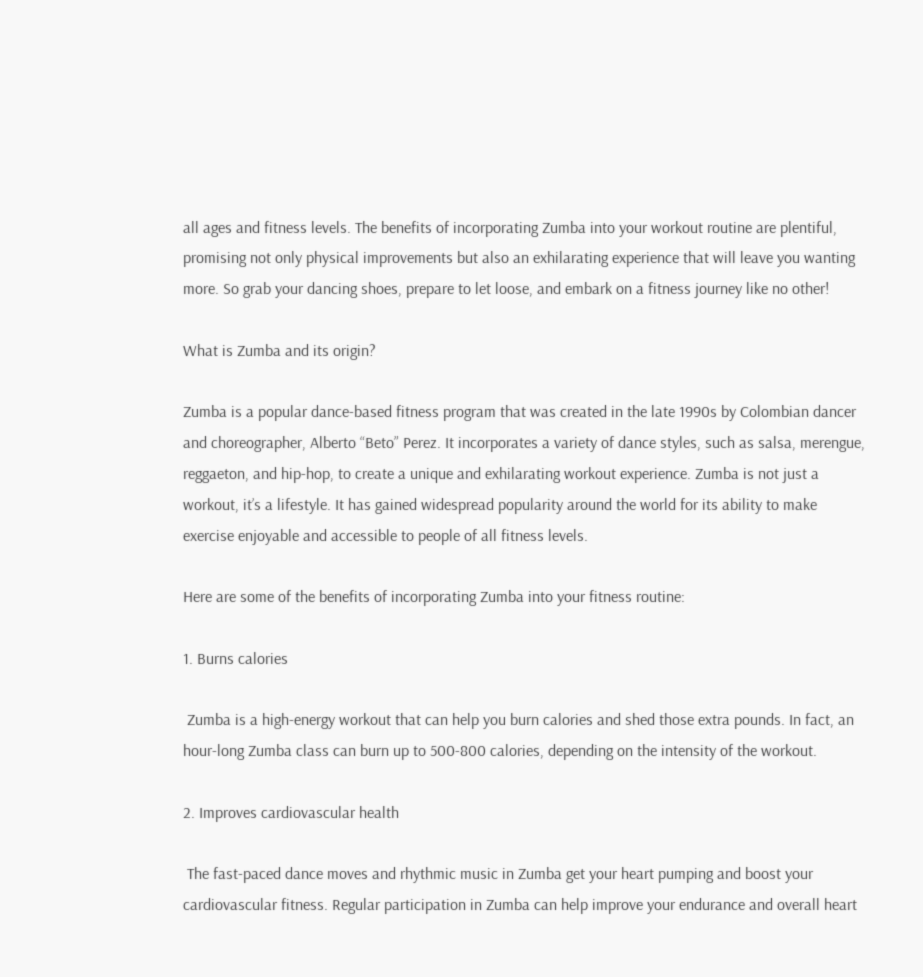all ages and fitness levels. The benefits of incorporating Zumba into your workout routine are plentiful, promising not only physical improvements but also an exhilarating experience that will leave you wanting more. So grab your dancing shoes, prepare to let loose, and embark on a fitness journey like no other!

What is Zumba and its origin?

Zumba is a popular dance-based fitness program that was created in the late 1990s by Colombian dancer and choreographer, Alberto “Beto” Perez. It incorporates a variety of dance styles, such as salsa, merengue, reggaeton, and hip-hop, to create a unique and exhilarating workout experience. Zumba is not just a workout, it’s a lifestyle. It has gained widespread popularity around the world for its ability to make exercise enjoyable and accessible to people of all fitness levels.

Here are some of the benefits of incorporating Zumba into your fitness routine:

1. Burns calories

 Zumba is a high-energy workout that can help you burn calories and shed those extra pounds. In fact, an hour-long Zumba class can burn up to 500-800 calories, depending on the intensity of the workout.

2. Improves cardiovascular health

 The fast-paced dance moves and rhythmic music in Zumba get your heart pumping and boost your cardiovascular fitness. Regular participation in Zumba can help improve your endurance and overall heart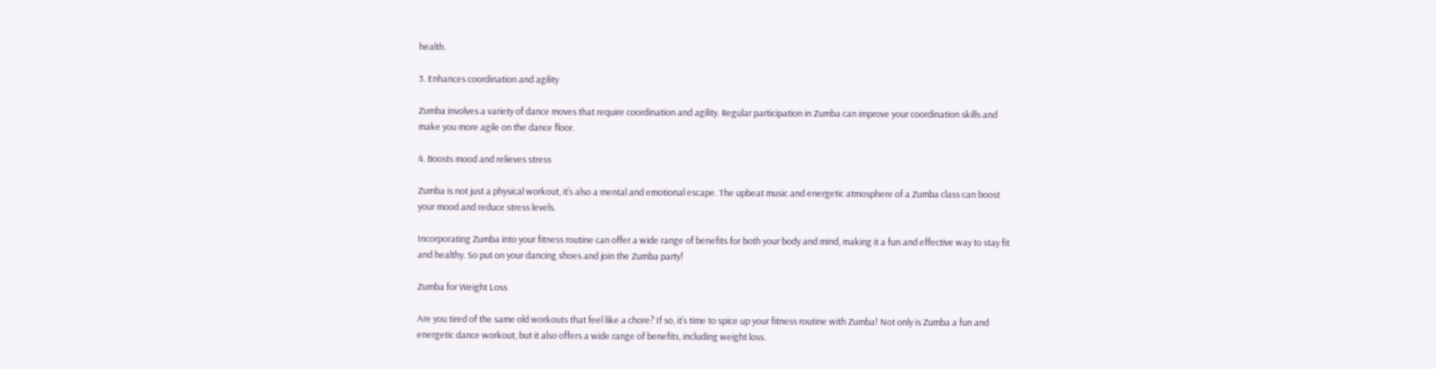health.

3. Enhances coordination and agility

Zumba involves a variety of dance moves that require coordination and agility. Regular participation in Zumba can improve your coordination skills and make you more agile on the dance floor.

4. Boosts mood and relieves stress

Zumba is not just a physical workout, it’s also a mental and emotional escape. The upbeat music and energetic atmosphere of a Zumba class can boost your mood and reduce stress levels.

Incorporating Zumba into your fitness routine can offer a wide range of benefits for both your body and mind, making it a fun and effective way to stay fit and healthy. So put on your dancing shoes and join the Zumba party!

Zumba for Weight Loss

Are you tired of the same old workouts that feel like a chore? If so, it’s time to spice up your fitness routine with Zumba! Not only is Zumba a fun and energetic dance workout, but it also offers a wide range of benefits, including weight loss.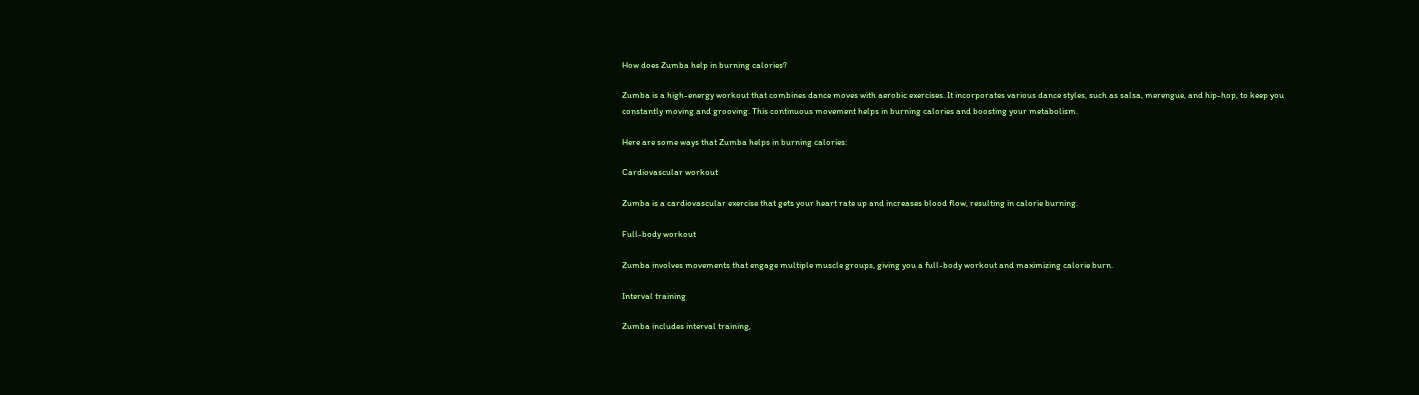How does Zumba help in burning calories?

Zumba is a high-energy workout that combines dance moves with aerobic exercises. It incorporates various dance styles, such as salsa, merengue, and hip-hop, to keep you constantly moving and grooving. This continuous movement helps in burning calories and boosting your metabolism.

Here are some ways that Zumba helps in burning calories:

Cardiovascular workout

Zumba is a cardiovascular exercise that gets your heart rate up and increases blood flow, resulting in calorie burning.

Full-body workout

Zumba involves movements that engage multiple muscle groups, giving you a full-body workout and maximizing calorie burn.

Interval training

Zumba includes interval training,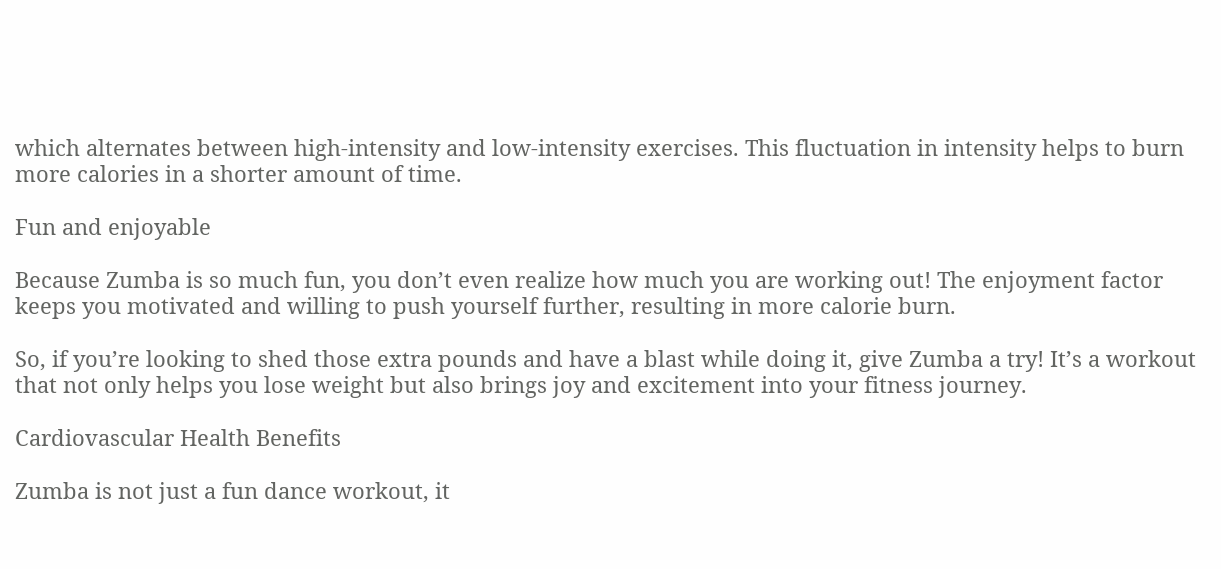which alternates between high-intensity and low-intensity exercises. This fluctuation in intensity helps to burn more calories in a shorter amount of time.

Fun and enjoyable

Because Zumba is so much fun, you don’t even realize how much you are working out! The enjoyment factor keeps you motivated and willing to push yourself further, resulting in more calorie burn.

So, if you’re looking to shed those extra pounds and have a blast while doing it, give Zumba a try! It’s a workout that not only helps you lose weight but also brings joy and excitement into your fitness journey.

Cardiovascular Health Benefits

Zumba is not just a fun dance workout, it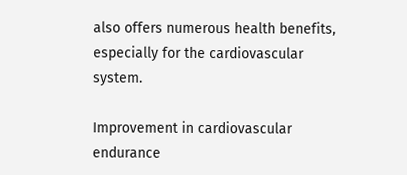also offers numerous health benefits, especially for the cardiovascular system.

Improvement in cardiovascular endurance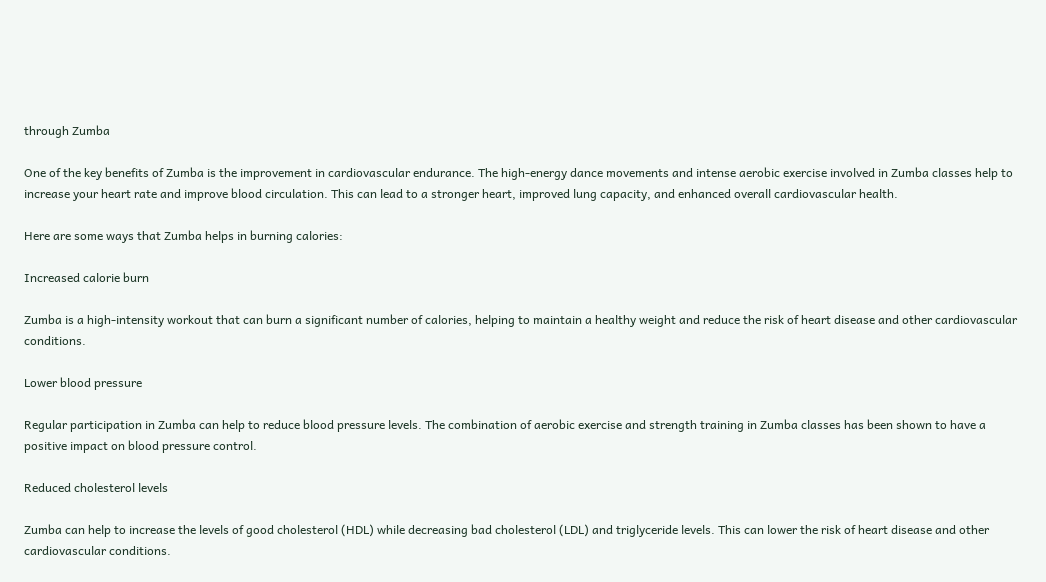through Zumba

One of the key benefits of Zumba is the improvement in cardiovascular endurance. The high-energy dance movements and intense aerobic exercise involved in Zumba classes help to increase your heart rate and improve blood circulation. This can lead to a stronger heart, improved lung capacity, and enhanced overall cardiovascular health.

Here are some ways that Zumba helps in burning calories:

Increased calorie burn

Zumba is a high-intensity workout that can burn a significant number of calories, helping to maintain a healthy weight and reduce the risk of heart disease and other cardiovascular conditions.

Lower blood pressure

Regular participation in Zumba can help to reduce blood pressure levels. The combination of aerobic exercise and strength training in Zumba classes has been shown to have a positive impact on blood pressure control.

Reduced cholesterol levels

Zumba can help to increase the levels of good cholesterol (HDL) while decreasing bad cholesterol (LDL) and triglyceride levels. This can lower the risk of heart disease and other cardiovascular conditions.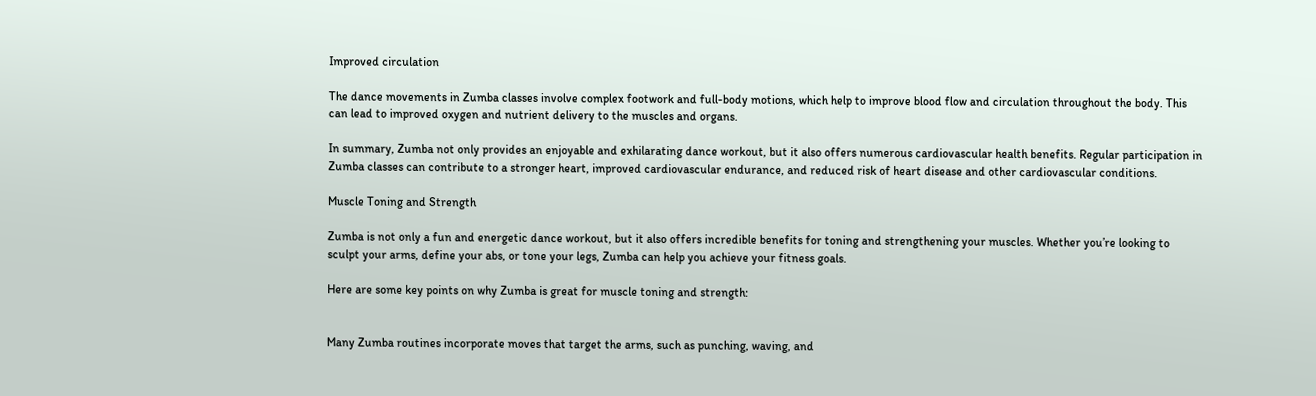Improved circulation

The dance movements in Zumba classes involve complex footwork and full-body motions, which help to improve blood flow and circulation throughout the body. This can lead to improved oxygen and nutrient delivery to the muscles and organs.

In summary, Zumba not only provides an enjoyable and exhilarating dance workout, but it also offers numerous cardiovascular health benefits. Regular participation in Zumba classes can contribute to a stronger heart, improved cardiovascular endurance, and reduced risk of heart disease and other cardiovascular conditions.

Muscle Toning and Strength

Zumba is not only a fun and energetic dance workout, but it also offers incredible benefits for toning and strengthening your muscles. Whether you’re looking to sculpt your arms, define your abs, or tone your legs, Zumba can help you achieve your fitness goals.

Here are some key points on why Zumba is great for muscle toning and strength:


Many Zumba routines incorporate moves that target the arms, such as punching, waving, and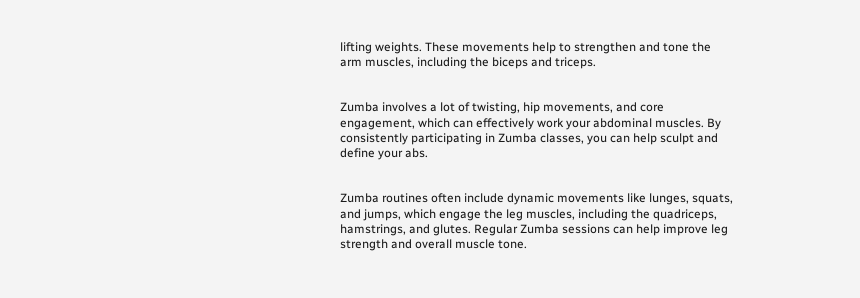lifting weights. These movements help to strengthen and tone the arm muscles, including the biceps and triceps.


Zumba involves a lot of twisting, hip movements, and core engagement, which can effectively work your abdominal muscles. By consistently participating in Zumba classes, you can help sculpt and define your abs.


Zumba routines often include dynamic movements like lunges, squats, and jumps, which engage the leg muscles, including the quadriceps, hamstrings, and glutes. Regular Zumba sessions can help improve leg strength and overall muscle tone.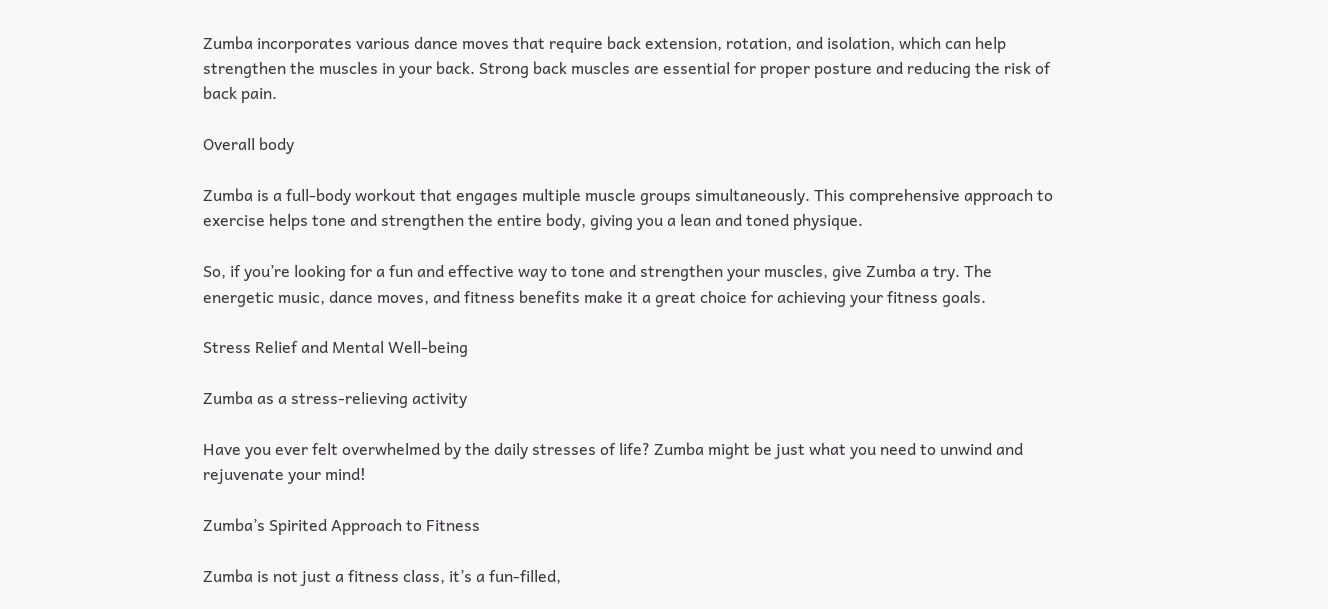Zumba incorporates various dance moves that require back extension, rotation, and isolation, which can help strengthen the muscles in your back. Strong back muscles are essential for proper posture and reducing the risk of back pain.

Overall body

Zumba is a full-body workout that engages multiple muscle groups simultaneously. This comprehensive approach to exercise helps tone and strengthen the entire body, giving you a lean and toned physique.

So, if you’re looking for a fun and effective way to tone and strengthen your muscles, give Zumba a try. The energetic music, dance moves, and fitness benefits make it a great choice for achieving your fitness goals.

Stress Relief and Mental Well-being

Zumba as a stress-relieving activity

Have you ever felt overwhelmed by the daily stresses of life? Zumba might be just what you need to unwind and rejuvenate your mind!

Zumba’s Spirited Approach to Fitness

Zumba is not just a fitness class, it’s a fun-filled,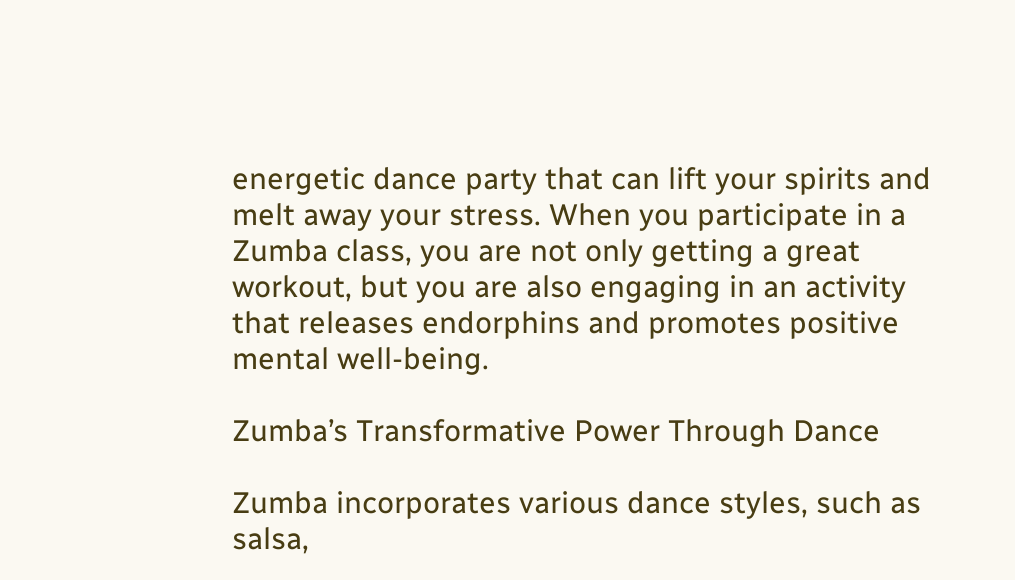energetic dance party that can lift your spirits and melt away your stress. When you participate in a Zumba class, you are not only getting a great workout, but you are also engaging in an activity that releases endorphins and promotes positive mental well-being.

Zumba’s Transformative Power Through Dance

Zumba incorporates various dance styles, such as salsa,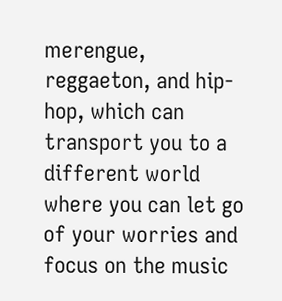merengue, reggaeton, and hip-hop, which can transport you to a different world where you can let go of your worries and focus on the music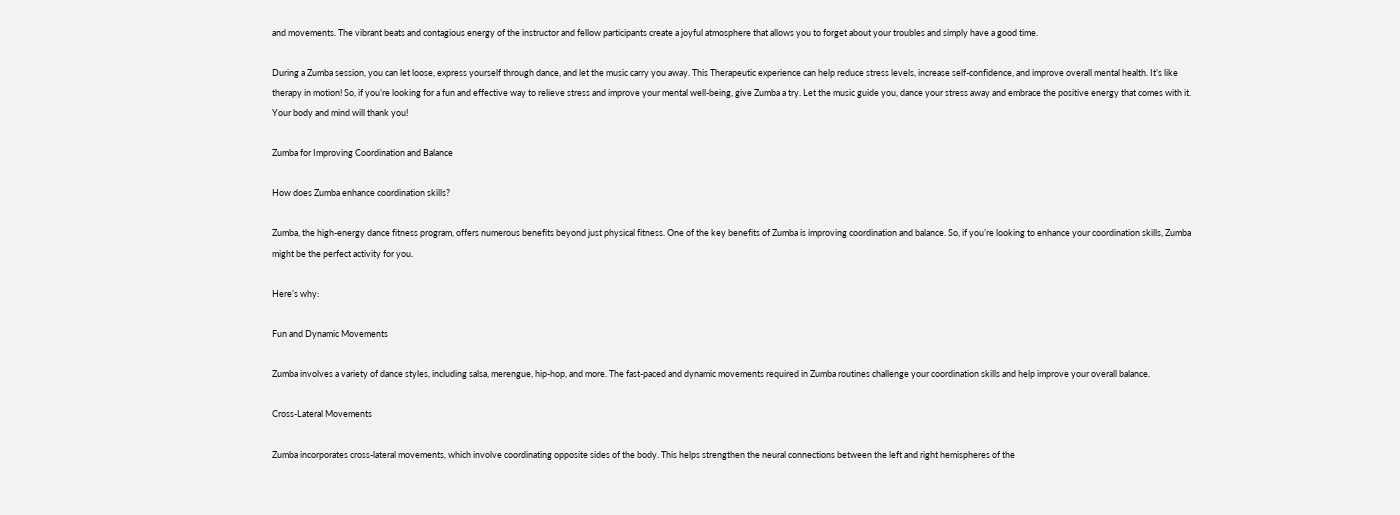and movements. The vibrant beats and contagious energy of the instructor and fellow participants create a joyful atmosphere that allows you to forget about your troubles and simply have a good time.

During a Zumba session, you can let loose, express yourself through dance, and let the music carry you away. This Therapeutic experience can help reduce stress levels, increase self-confidence, and improve overall mental health. It’s like therapy in motion! So, if you’re looking for a fun and effective way to relieve stress and improve your mental well-being, give Zumba a try. Let the music guide you, dance your stress away and embrace the positive energy that comes with it. Your body and mind will thank you!

Zumba for Improving Coordination and Balance

How does Zumba enhance coordination skills?

Zumba, the high-energy dance fitness program, offers numerous benefits beyond just physical fitness. One of the key benefits of Zumba is improving coordination and balance. So, if you’re looking to enhance your coordination skills, Zumba might be the perfect activity for you.

Here’s why:

Fun and Dynamic Movements

Zumba involves a variety of dance styles, including salsa, merengue, hip-hop, and more. The fast-paced and dynamic movements required in Zumba routines challenge your coordination skills and help improve your overall balance.

Cross-Lateral Movements

Zumba incorporates cross-lateral movements, which involve coordinating opposite sides of the body. This helps strengthen the neural connections between the left and right hemispheres of the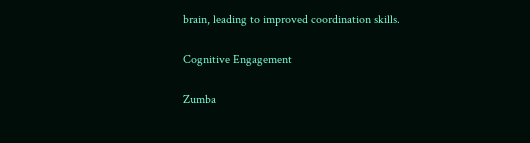brain, leading to improved coordination skills.

Cognitive Engagement

Zumba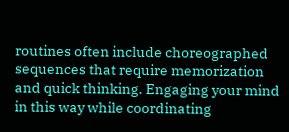routines often include choreographed sequences that require memorization and quick thinking. Engaging your mind in this way while coordinating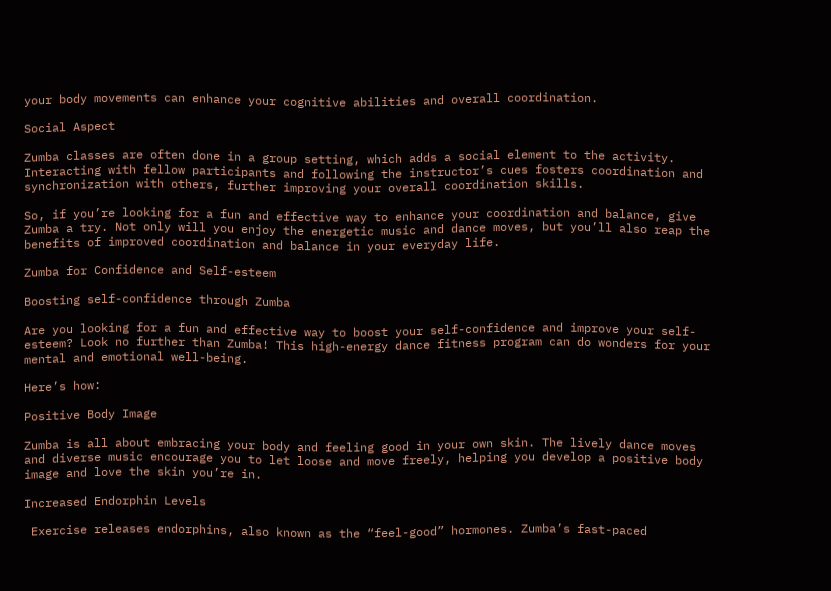your body movements can enhance your cognitive abilities and overall coordination.

Social Aspect

Zumba classes are often done in a group setting, which adds a social element to the activity. Interacting with fellow participants and following the instructor’s cues fosters coordination and synchronization with others, further improving your overall coordination skills.

So, if you’re looking for a fun and effective way to enhance your coordination and balance, give Zumba a try. Not only will you enjoy the energetic music and dance moves, but you’ll also reap the benefits of improved coordination and balance in your everyday life.

Zumba for Confidence and Self-esteem

Boosting self-confidence through Zumba

Are you looking for a fun and effective way to boost your self-confidence and improve your self-esteem? Look no further than Zumba! This high-energy dance fitness program can do wonders for your mental and emotional well-being.

Here’s how:

Positive Body Image

Zumba is all about embracing your body and feeling good in your own skin. The lively dance moves and diverse music encourage you to let loose and move freely, helping you develop a positive body image and love the skin you’re in.

Increased Endorphin Levels

 Exercise releases endorphins, also known as the “feel-good” hormones. Zumba’s fast-paced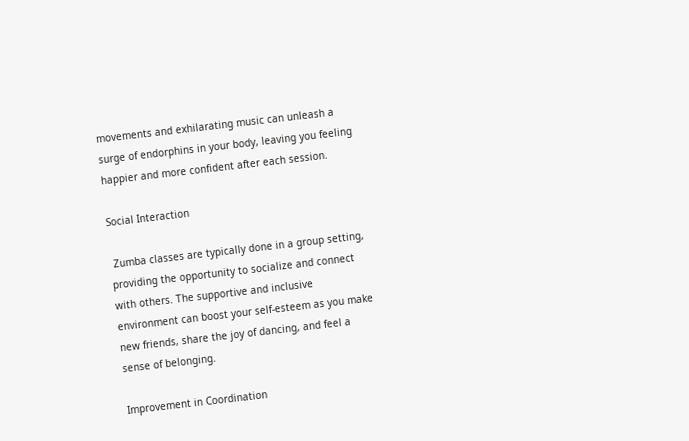movements and exhilarating music can unleash a surge of endorphins in your body, leaving you feeling happier and more confident after each session.

Social Interaction

 Zumba classes are typically done in a group setting, providing the opportunity to socialize and connect with others. The supportive and inclusive environment can boost your self-esteem as you make new friends, share the joy of dancing, and feel a sense of belonging.

Improvement in Coordination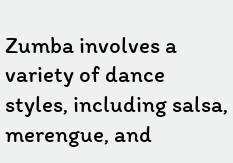Zumba involves a variety of dance styles, including salsa, merengue, and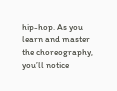hip-hop. As you learn and master the choreography, you’ll notice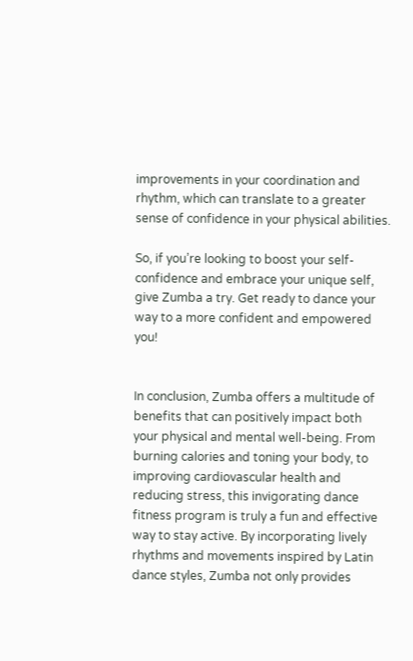improvements in your coordination and rhythm, which can translate to a greater sense of confidence in your physical abilities.

So, if you’re looking to boost your self-confidence and embrace your unique self, give Zumba a try. Get ready to dance your way to a more confident and empowered you!


In conclusion, Zumba offers a multitude of benefits that can positively impact both your physical and mental well-being. From burning calories and toning your body, to improving cardiovascular health and reducing stress, this invigorating dance fitness program is truly a fun and effective way to stay active. By incorporating lively rhythms and movements inspired by Latin dance styles, Zumba not only provides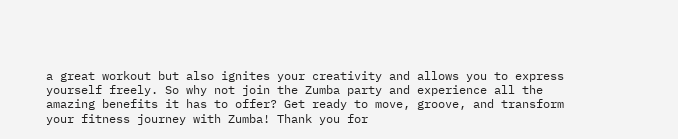a great workout but also ignites your creativity and allows you to express yourself freely. So why not join the Zumba party and experience all the amazing benefits it has to offer? Get ready to move, groove, and transform your fitness journey with Zumba! Thank you for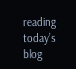reading today’s blog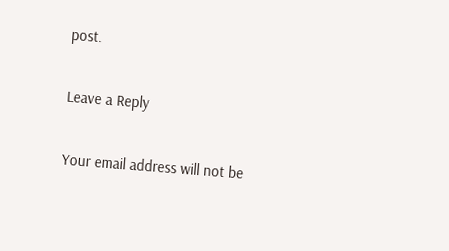post.

Leave a Reply

Your email address will not be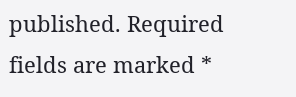published. Required fields are marked *